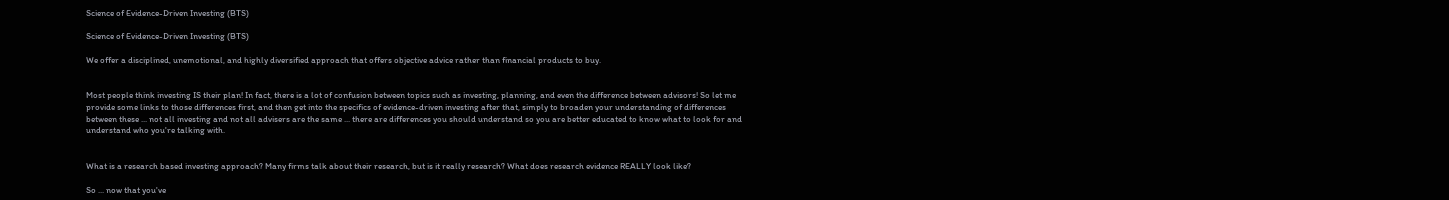Science of Evidence-Driven Investing (BTS)

Science of Evidence-Driven Investing (BTS)

We offer a disciplined, unemotional, and highly diversified approach that offers objective advice rather than financial products to buy.


Most people think investing IS their plan! In fact, there is a lot of confusion between topics such as investing, planning, and even the difference between advisors! So let me provide some links to those differences first, and then get into the specifics of evidence-driven investing after that, simply to broaden your understanding of differences between these ... not all investing and not all advisers are the same ... there are differences you should understand so you are better educated to know what to look for and understand who you're talking with.


What is a research based investing approach? Many firms talk about their research, but is it really research? What does research evidence REALLY look like?

So ... now that you've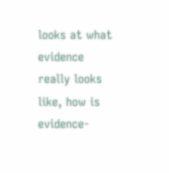looks at what evidence really looks like, how is evidence-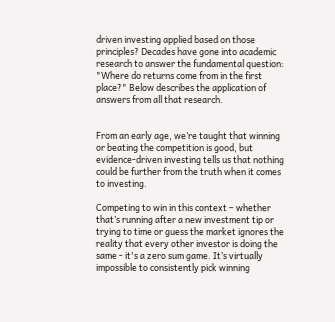driven investing applied based on those principles? Decades have gone into academic research to answer the fundamental question: "Where do returns come from in the first place?" Below describes the application of answers from all that research.


From an early age, we’re taught that winning or beating the competition is good, but evidence-driven investing tells us that nothing could be further from the truth when it comes to investing.

Competing to win in this context – whether that’s running after a new investment tip or trying to time or guess the market ignores the reality that every other investor is doing the same - it's a zero sum game. It’s virtually impossible to consistently pick winning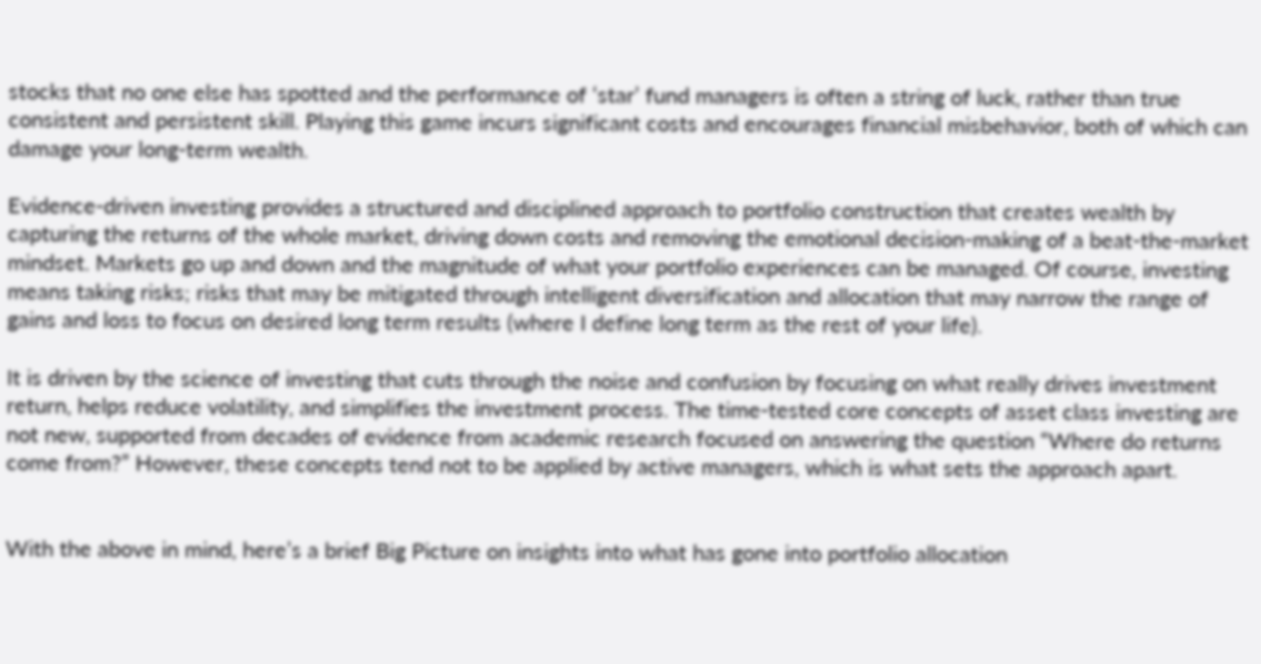stocks that no one else has spotted and the performance of ‘star’ fund managers is often a string of luck, rather than true consistent and persistent skill. Playing this game incurs significant costs and encourages financial misbehavior, both of which can damage your long-term wealth.

Evidence-driven investing provides a structured and disciplined approach to portfolio construction that creates wealth by capturing the returns of the whole market, driving down costs and removing the emotional decision-making of a beat-the-market mindset. Markets go up and down and the magnitude of what your portfolio experiences can be managed. Of course, investing means taking risks; risks that may be mitigated through intelligent diversification and allocation that may narrow the range of gains and loss to focus on desired long term results (where I define long term as the rest of your life).

It is driven by the science of investing that cuts through the noise and confusion by focusing on what really drives investment return, helps reduce volatility, and simplifies the investment process. The time-tested core concepts of asset class investing are not new, supported from decades of evidence from academic research focused on answering the question “Where do returns come from?” However, these concepts tend not to be applied by active managers, which is what sets the approach apart.


With the above in mind, here’s a brief Big Picture on insights into what has gone into portfolio allocation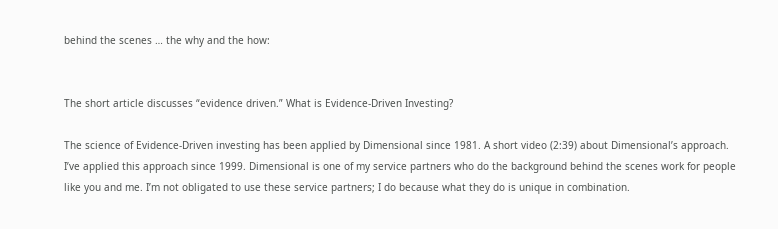behind the scenes … the why and the how:


The short article discusses “evidence driven.” What is Evidence-Driven Investing?

The science of Evidence-Driven investing has been applied by Dimensional since 1981. A short video (2:39) about Dimensional’s approach. I’ve applied this approach since 1999. Dimensional is one of my service partners who do the background behind the scenes work for people like you and me. I’m not obligated to use these service partners; I do because what they do is unique in combination.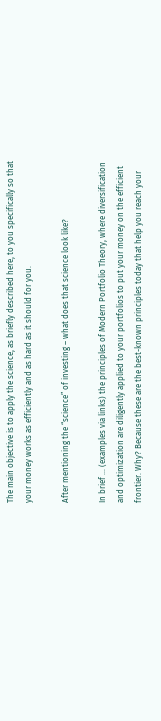The main objective is to apply the science, as briefly described here, to you specifically so that your money works as efficiently and as hard as it should for you.

After mentioning the “science” of investing – what does that science look like?

In brief … (examples via links) the principles of Modern Portfolio Theory, where diversification and optimization are diligently applied to your portfolios to put your money on the efficient frontier. Why? Because these are the best-known principles today that help you reach your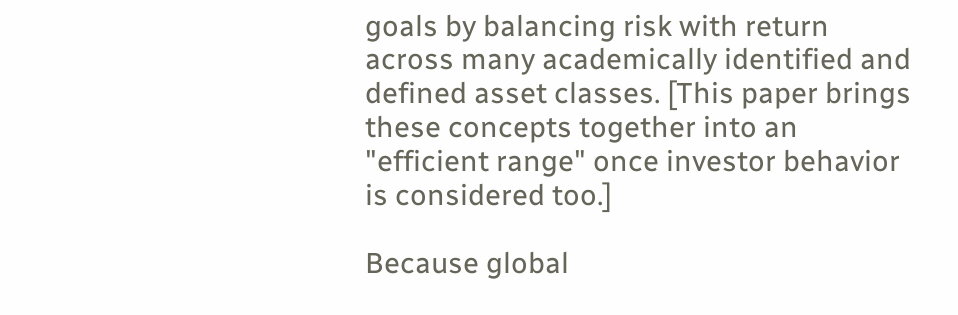goals by balancing risk with return across many academically identified and defined asset classes. [This paper brings these concepts together into an "efficient range" once investor behavior is considered too.]

Because global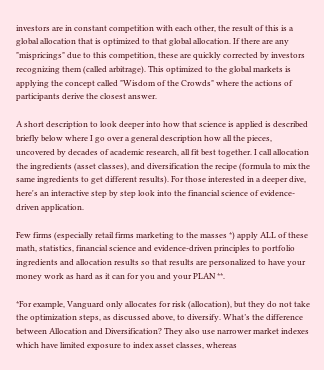investors are in constant competition with each other, the result of this is a global allocation that is optimized to that global allocation. If there are any "mispricings" due to this competition, these are quickly corrected by investors recognizing them (called arbitrage). This optimized to the global markets is applying the concept called "Wisdom of the Crowds" where the actions of participants derive the closest answer.

A short description to look deeper into how that science is applied is described briefly below where I go over a general description how all the pieces, uncovered by decades of academic research, all fit best together. I call allocation the ingredients (asset classes), and diversification the recipe (formula to mix the same ingredients to get different results). For those interested in a deeper dive, here's an interactive step by step look into the financial science of evidence-driven application.

Few firms (especially retail firms marketing to the masses *) apply ALL of these math, statistics, financial science and evidence-driven principles to portfolio ingredients and allocation results so that results are personalized to have your money work as hard as it can for you and your PLAN **.

*For example, Vanguard only allocates for risk (allocation), but they do not take the optimization steps, as discussed above, to diversify. What’s the difference between Allocation and Diversification? They also use narrower market indexes which have limited exposure to index asset classes, whereas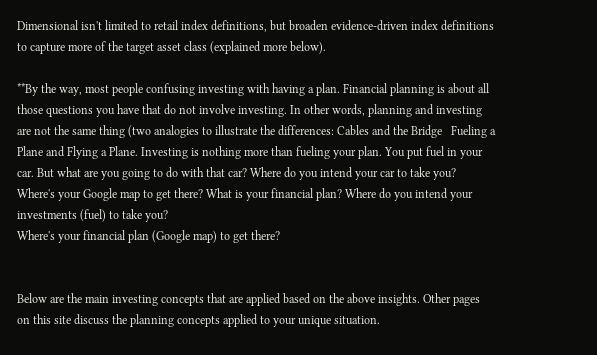Dimensional isn't limited to retail index definitions, but broaden evidence-driven index definitions to capture more of the target asset class (explained more below).

**By the way, most people confusing investing with having a plan. Financial planning is about all those questions you have that do not involve investing. In other words, planning and investing are not the same thing (two analogies to illustrate the differences: Cables and the Bridge   Fueling a Plane and Flying a Plane. Investing is nothing more than fueling your plan. You put fuel in your car. But what are you going to do with that car? Where do you intend your car to take you? Where's your Google map to get there? What is your financial plan? Where do you intend your investments (fuel) to take you?
Where's your financial plan (Google map) to get there?


Below are the main investing concepts that are applied based on the above insights. Other pages on this site discuss the planning concepts applied to your unique situation.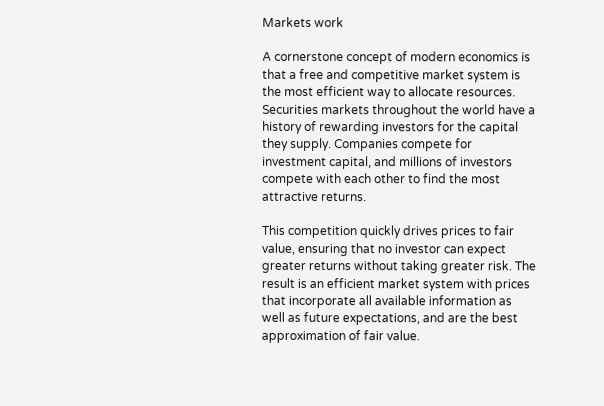Markets work

A cornerstone concept of modern economics is that a free and competitive market system is the most efficient way to allocate resources. Securities markets throughout the world have a history of rewarding investors for the capital they supply. Companies compete for investment capital, and millions of investors compete with each other to find the most attractive returns.

This competition quickly drives prices to fair value, ensuring that no investor can expect greater returns without taking greater risk. The result is an efficient market system with prices that incorporate all available information as well as future expectations, and are the best approximation of fair value.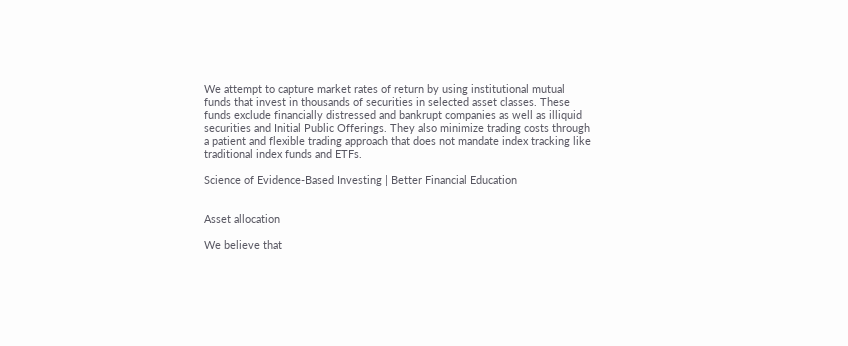We attempt to capture market rates of return by using institutional mutual funds that invest in thousands of securities in selected asset classes. These funds exclude financially distressed and bankrupt companies as well as illiquid securities and Initial Public Offerings. They also minimize trading costs through a patient and flexible trading approach that does not mandate index tracking like traditional index funds and ETFs.

Science of Evidence-Based Investing | Better Financial Education


Asset allocation

We believe that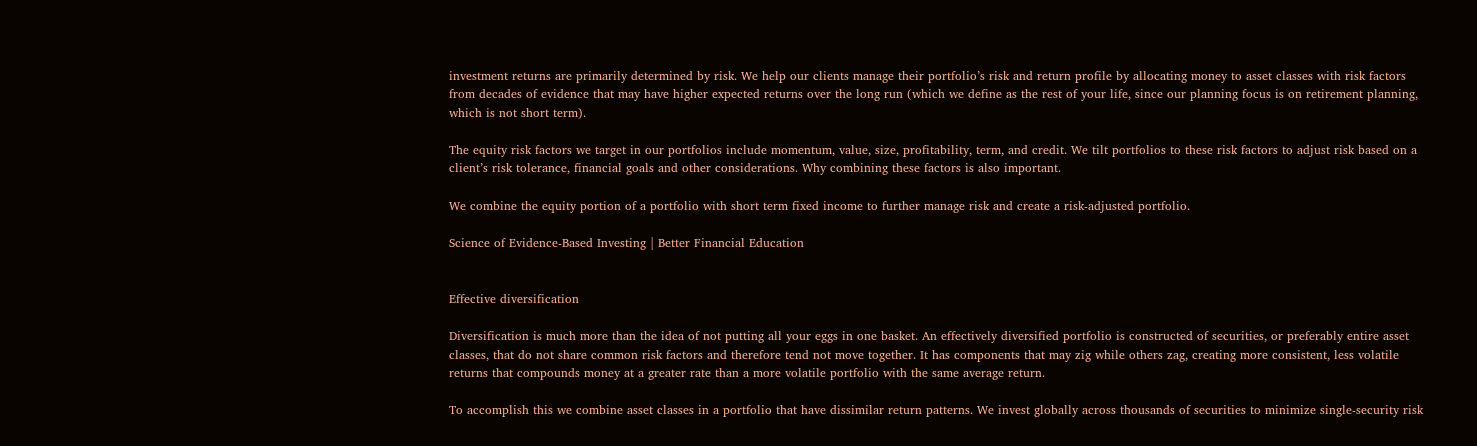investment returns are primarily determined by risk. We help our clients manage their portfolio’s risk and return profile by allocating money to asset classes with risk factors from decades of evidence that may have higher expected returns over the long run (which we define as the rest of your life, since our planning focus is on retirement planning, which is not short term).

The equity risk factors we target in our portfolios include momentum, value, size, profitability, term, and credit. We tilt portfolios to these risk factors to adjust risk based on a client’s risk tolerance, financial goals and other considerations. Why combining these factors is also important.

We combine the equity portion of a portfolio with short term fixed income to further manage risk and create a risk-adjusted portfolio.

Science of Evidence-Based Investing | Better Financial Education


Effective diversification

Diversification is much more than the idea of not putting all your eggs in one basket. An effectively diversified portfolio is constructed of securities, or preferably entire asset classes, that do not share common risk factors and therefore tend not move together. It has components that may zig while others zag, creating more consistent, less volatile returns that compounds money at a greater rate than a more volatile portfolio with the same average return.

To accomplish this we combine asset classes in a portfolio that have dissimilar return patterns. We invest globally across thousands of securities to minimize single-security risk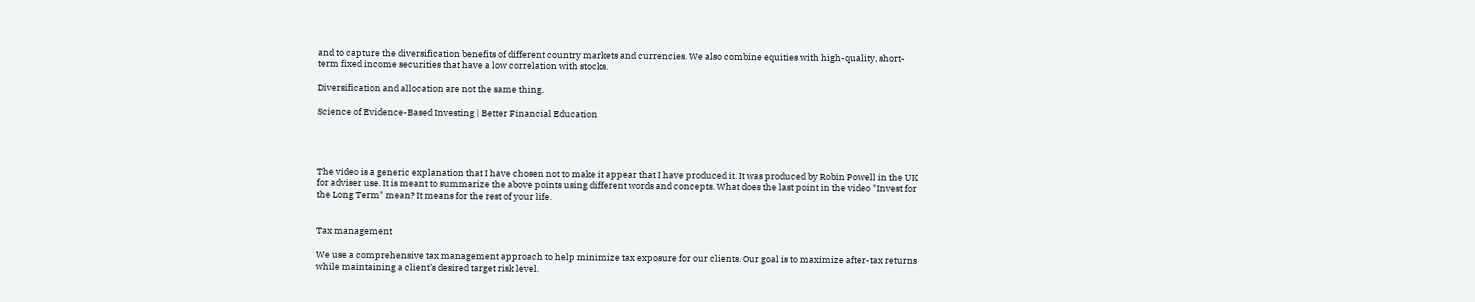and to capture the diversification benefits of different country markets and currencies. We also combine equities with high-quality, short-term fixed income securities that have a low correlation with stocks.

Diversification and allocation are not the same thing.

Science of Evidence-Based Investing | Better Financial Education




The video is a generic explanation that I have chosen not to make it appear that I have produced it. It was produced by Robin Powell in the UK for adviser use. It is meant to summarize the above points using different words and concepts. What does the last point in the video "Invest for the Long Term" mean? It means for the rest of your life.


Tax management

We use a comprehensive tax management approach to help minimize tax exposure for our clients. Our goal is to maximize after-tax returns while maintaining a client’s desired target risk level.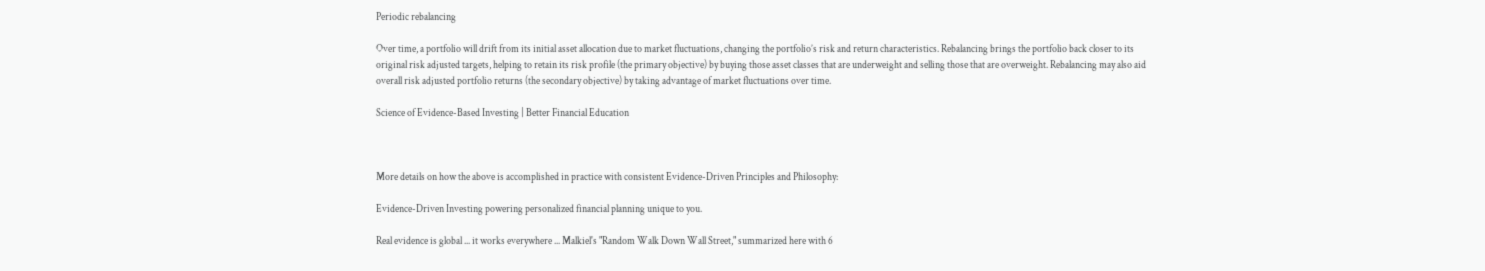Periodic rebalancing

Over time, a portfolio will drift from its initial asset allocation due to market fluctuations, changing the portfolio’s risk and return characteristics. Rebalancing brings the portfolio back closer to its original risk adjusted targets, helping to retain its risk profile (the primary objective) by buying those asset classes that are underweight and selling those that are overweight. Rebalancing may also aid overall risk adjusted portfolio returns (the secondary objective) by taking advantage of market fluctuations over time.

Science of Evidence-Based Investing | Better Financial Education



More details on how the above is accomplished in practice with consistent Evidence-Driven Principles and Philosophy:

Evidence-Driven Investing powering personalized financial planning unique to you.

Real evidence is global ... it works everywhere ... Malkiel's "Random Walk Down Wall Street," summarized here with 6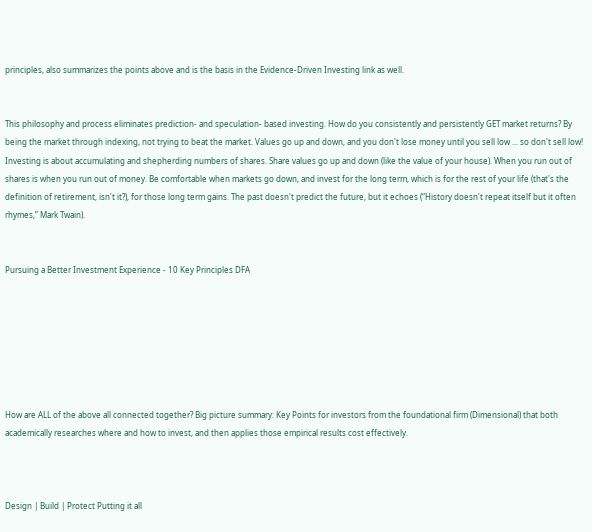principles, also summarizes the points above and is the basis in the Evidence-Driven Investing link as well.


This philosophy and process eliminates prediction- and speculation- based investing. How do you consistently and persistently GET market returns? By being the market through indexing, not trying to beat the market. Values go up and down, and you don't lose money until you sell low ... so don't sell low! Investing is about accumulating and shepherding numbers of shares. Share values go up and down (like the value of your house). When you run out of shares is when you run out of money. Be comfortable when markets go down, and invest for the long term, which is for the rest of your life (that's the definition of retirement, isn't it?), for those long term gains. The past doesn't predict the future, but it echoes (“History doesn't repeat itself but it often rhymes,” Mark Twain).


Pursuing a Better Investment Experience - 10 Key Principles DFA







How are ALL of the above all connected together? Big picture summary: Key Points for investors from the foundational firm (Dimensional) that both academically researches where and how to invest, and then applies those empirical results cost effectively.



Design | Build | Protect Putting it all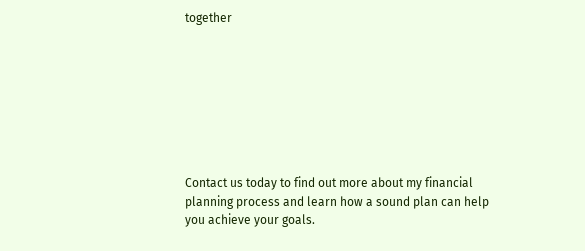together








Contact us today to find out more about my financial planning process and learn how a sound plan can help you achieve your goals.